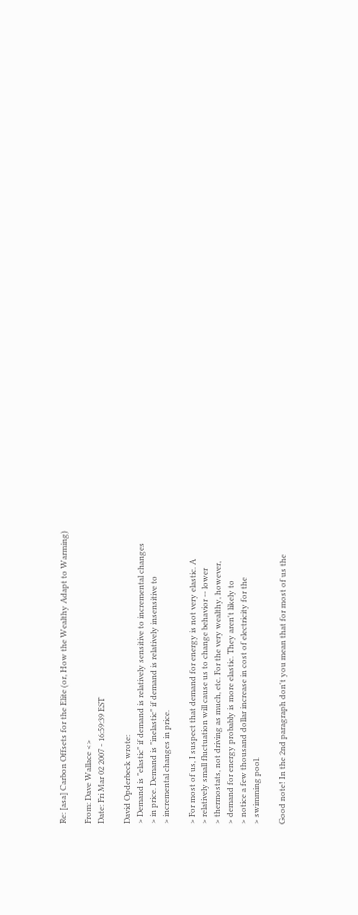Re: [asa] Carbon Offsets for the Elite (or, How the Wealthy Adapt to Warming)

From: Dave Wallace <>
Date: Fri Mar 02 2007 - 16:59:39 EST

David Opderbeck wrote:
> Demand is "elastic" if demand is relatively sensitive to incremental changes
> in price. Demand is "inelastic" if demand is relatively insensitive to
> incremental changes in price.

> For most of us, I suspect that demand for energy is not very elastic. A
> relatively small fluctuation will cause us to change behavior -- lower
> thermostats, not driving as much, etc. For the very wealthy, however,
> demand for energy probably is more elastic. They aren't likely to
> notice a few thousand dollar increase in cost of electricity for the
> swimming pool.

Good note! In the 2nd paragraph don't you mean that for most of us the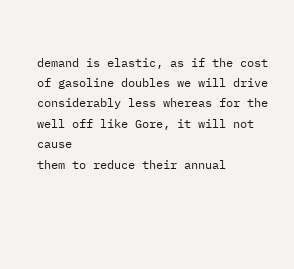demand is elastic, as if the cost of gasoline doubles we will drive
considerably less whereas for the well off like Gore, it will not cause
them to reduce their annual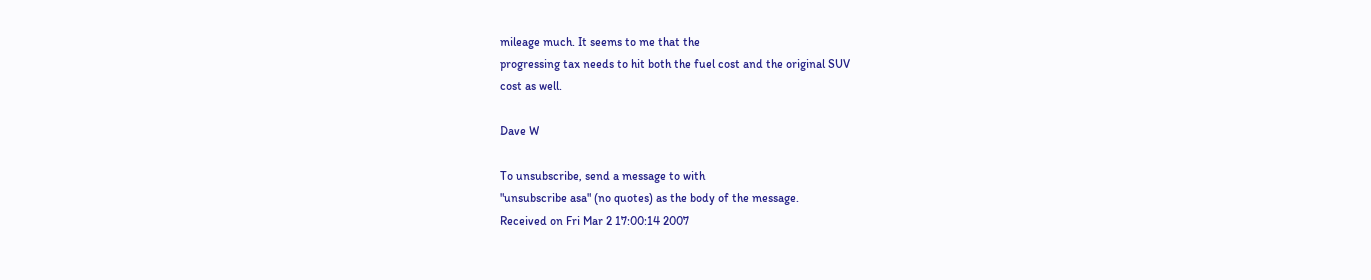mileage much. It seems to me that the
progressing tax needs to hit both the fuel cost and the original SUV
cost as well.

Dave W

To unsubscribe, send a message to with
"unsubscribe asa" (no quotes) as the body of the message.
Received on Fri Mar 2 17:00:14 2007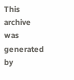This archive was generated by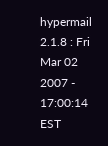hypermail 2.1.8 : Fri Mar 02 2007 - 17:00:14 EST